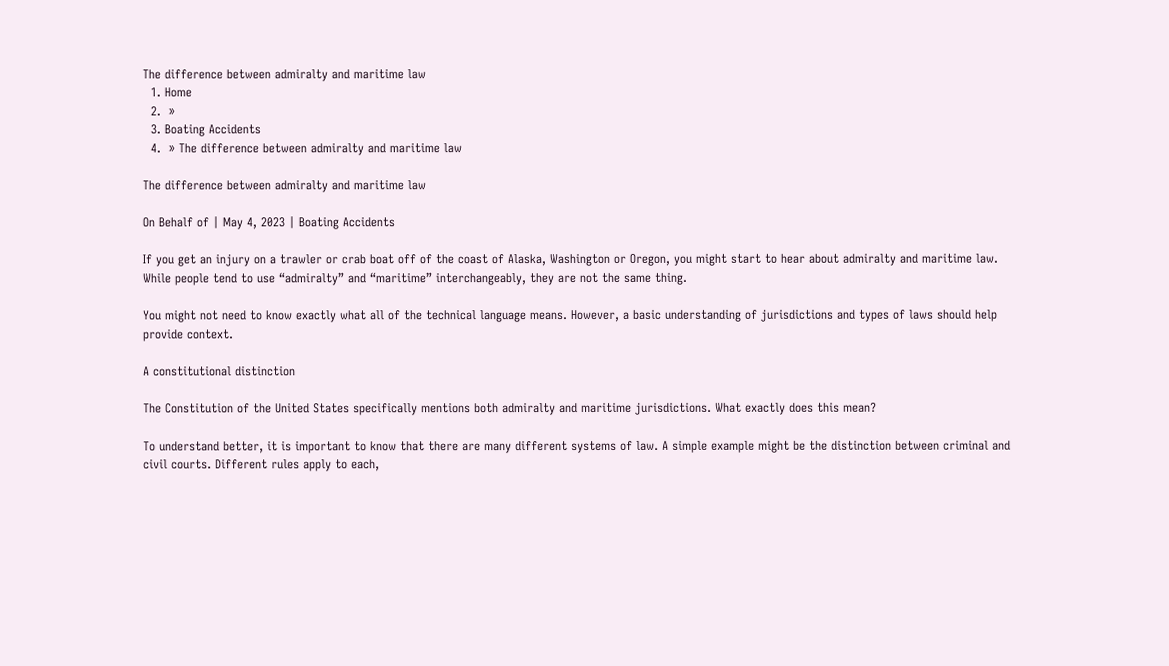The difference between admiralty and maritime law
  1. Home
  2.  »
  3. Boating Accidents
  4.  » The difference between admiralty and maritime law

The difference between admiralty and maritime law

On Behalf of | May 4, 2023 | Boating Accidents

If you get an injury on a trawler or crab boat off of the coast of Alaska, Washington or Oregon, you might start to hear about admiralty and maritime law. While people tend to use “admiralty” and “maritime” interchangeably, they are not the same thing.

You might not need to know exactly what all of the technical language means. However, a basic understanding of jurisdictions and types of laws should help provide context.

A constitutional distinction

The Constitution of the United States specifically mentions both admiralty and maritime jurisdictions. What exactly does this mean?

To understand better, it is important to know that there are many different systems of law. A simple example might be the distinction between criminal and civil courts. Different rules apply to each,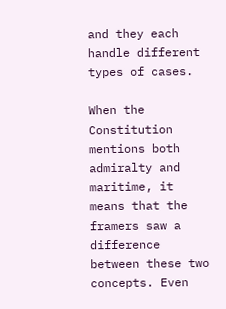and they each handle different types of cases.

When the Constitution mentions both admiralty and maritime, it means that the framers saw a difference between these two concepts. Even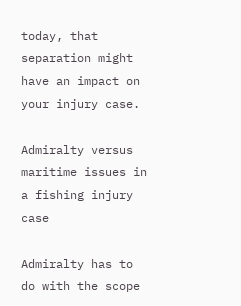today, that separation might have an impact on your injury case.

Admiralty versus maritime issues in a fishing injury case

Admiralty has to do with the scope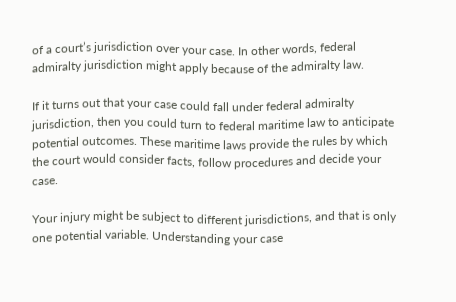of a court’s jurisdiction over your case. In other words, federal admiralty jurisdiction might apply because of the admiralty law.

If it turns out that your case could fall under federal admiralty jurisdiction, then you could turn to federal maritime law to anticipate potential outcomes. These maritime laws provide the rules by which the court would consider facts, follow procedures and decide your case.

Your injury might be subject to different jurisdictions, and that is only one potential variable. Understanding your case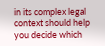in its complex legal context should help you decide which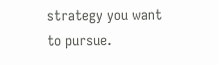strategy you want to pursue.